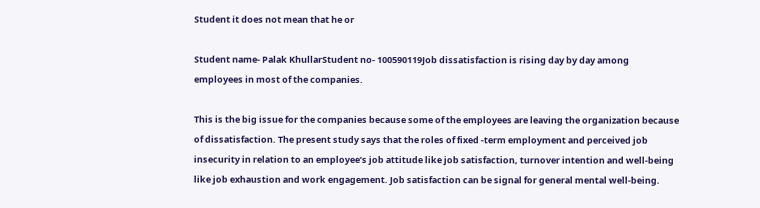Student it does not mean that he or

Student name- Palak KhullarStudent no- 100590119Job dissatisfaction is rising day by day among employees in most of the companies.

This is the big issue for the companies because some of the employees are leaving the organization because of dissatisfaction. The present study says that the roles of fixed -term employment and perceived job insecurity in relation to an employee’s job attitude like job satisfaction, turnover intention and well-being like job exhaustion and work engagement. Job satisfaction can be signal for general mental well-being.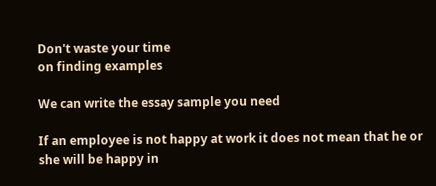Don't waste your time
on finding examples

We can write the essay sample you need

If an employee is not happy at work it does not mean that he or she will be happy in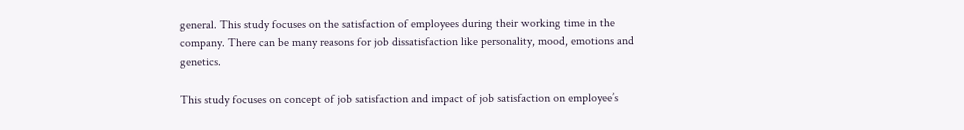general. This study focuses on the satisfaction of employees during their working time in the company. There can be many reasons for job dissatisfaction like personality, mood, emotions and genetics.

This study focuses on concept of job satisfaction and impact of job satisfaction on employee’s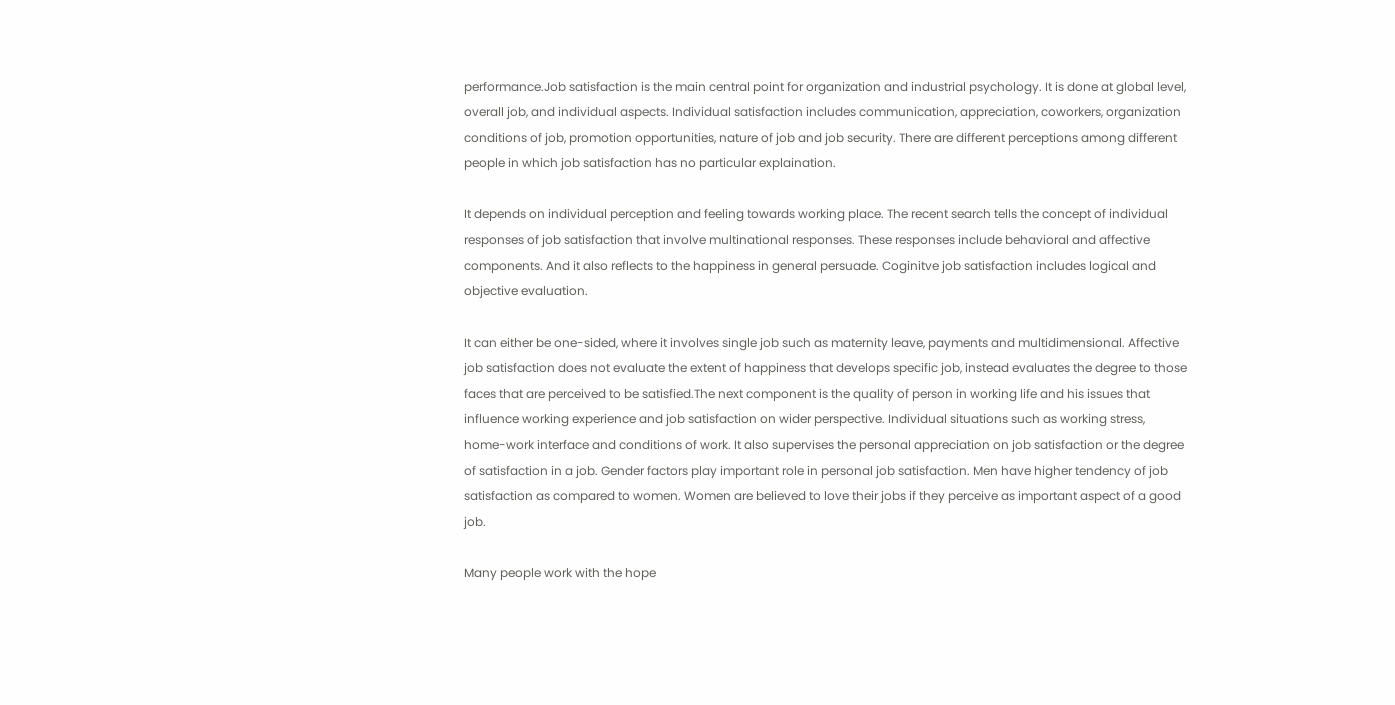performance.Job satisfaction is the main central point for organization and industrial psychology. It is done at global level, overall job, and individual aspects. Individual satisfaction includes communication, appreciation, coworkers, organization conditions of job, promotion opportunities, nature of job and job security. There are different perceptions among different people in which job satisfaction has no particular explaination.

It depends on individual perception and feeling towards working place. The recent search tells the concept of individual responses of job satisfaction that involve multinational responses. These responses include behavioral and affective components. And it also reflects to the happiness in general persuade. Coginitve job satisfaction includes logical and objective evaluation.

It can either be one-sided, where it involves single job such as maternity leave, payments and multidimensional. Affective job satisfaction does not evaluate the extent of happiness that develops specific job, instead evaluates the degree to those faces that are perceived to be satisfied.The next component is the quality of person in working life and his issues that influence working experience and job satisfaction on wider perspective. Individual situations such as working stress, home-work interface and conditions of work. It also supervises the personal appreciation on job satisfaction or the degree of satisfaction in a job. Gender factors play important role in personal job satisfaction. Men have higher tendency of job satisfaction as compared to women. Women are believed to love their jobs if they perceive as important aspect of a good job.

Many people work with the hope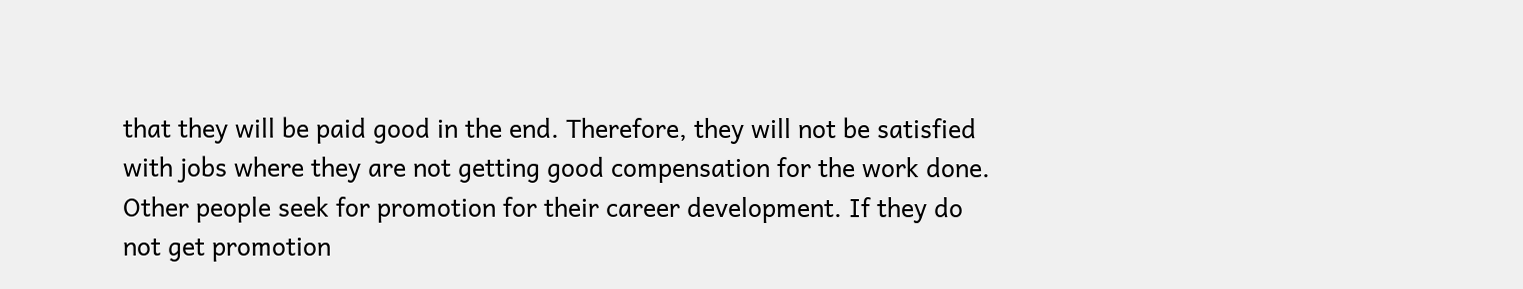that they will be paid good in the end. Therefore, they will not be satisfied with jobs where they are not getting good compensation for the work done. Other people seek for promotion for their career development. If they do not get promotion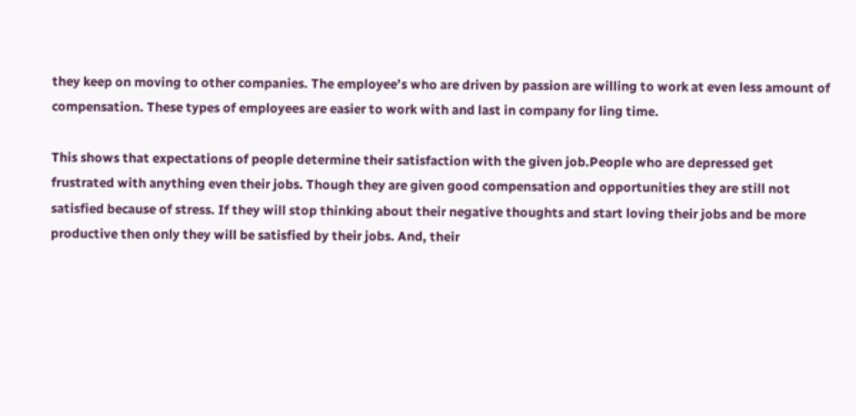they keep on moving to other companies. The employee’s who are driven by passion are willing to work at even less amount of compensation. These types of employees are easier to work with and last in company for ling time.

This shows that expectations of people determine their satisfaction with the given job.People who are depressed get frustrated with anything even their jobs. Though they are given good compensation and opportunities they are still not satisfied because of stress. If they will stop thinking about their negative thoughts and start loving their jobs and be more productive then only they will be satisfied by their jobs. And, their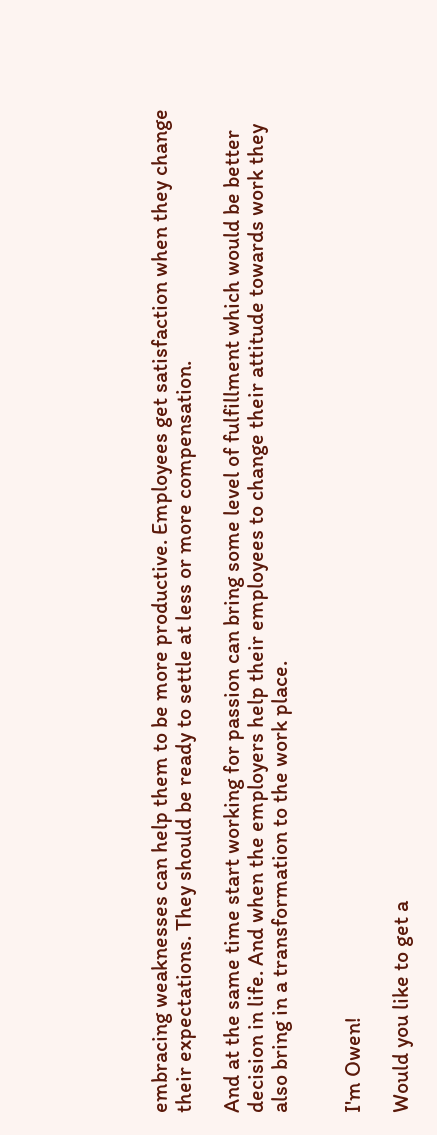embracing weaknesses can help them to be more productive. Employees get satisfaction when they change their expectations. They should be ready to settle at less or more compensation.

And at the same time start working for passion can bring some level of fulfillment which would be better decision in life. And when the employers help their employees to change their attitude towards work they also bring in a transformation to the work place.


I'm Owen!

Would you like to get a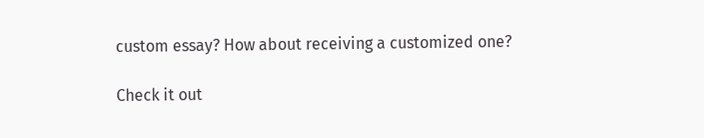custom essay? How about receiving a customized one?

Check it out